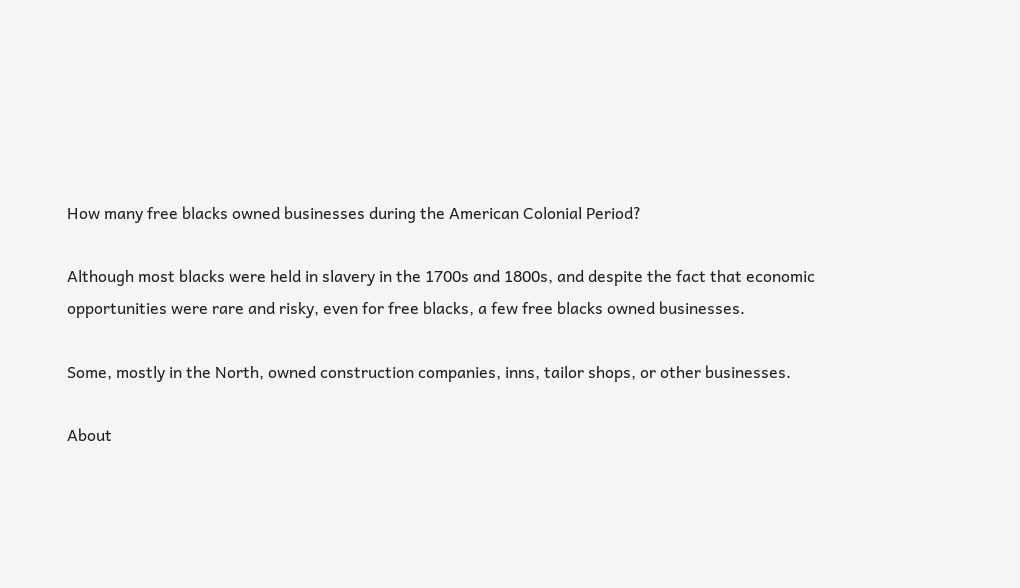How many free blacks owned businesses during the American Colonial Period?

Although most blacks were held in slavery in the 1700s and 1800s, and despite the fact that economic opportunities were rare and risky, even for free blacks, a few free blacks owned businesses.

Some, mostly in the North, owned construction companies, inns, tailor shops, or other businesses.

About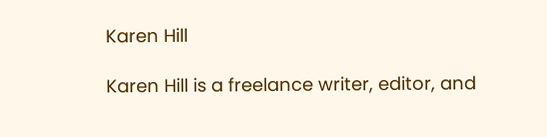Karen Hill

Karen Hill is a freelance writer, editor, and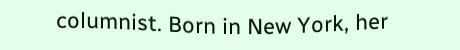columnist. Born in New York, her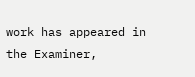work has appeared in the Examiner,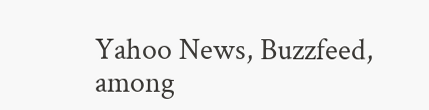Yahoo News, Buzzfeed, among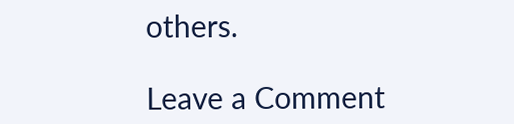others.

Leave a Comment